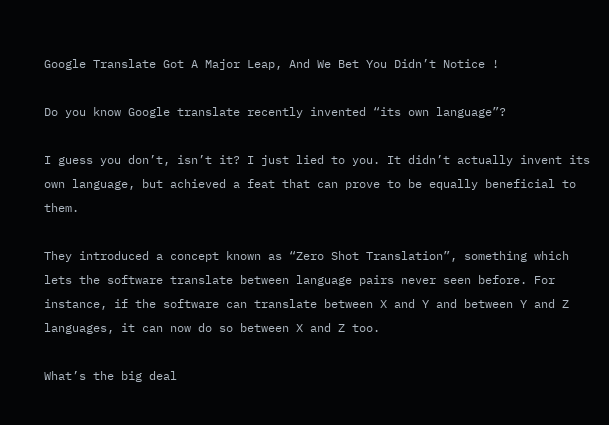Google Translate Got A Major Leap, And We Bet You Didn’t Notice !

Do you know Google translate recently invented “its own language”?

I guess you don’t, isn’t it? I just lied to you. It didn’t actually invent its own language, but achieved a feat that can prove to be equally beneficial to them.

They introduced a concept known as “Zero Shot Translation”, something which lets the software translate between language pairs never seen before. For instance, if the software can translate between X and Y and between Y and Z languages, it can now do so between X and Z too.

What’s the big deal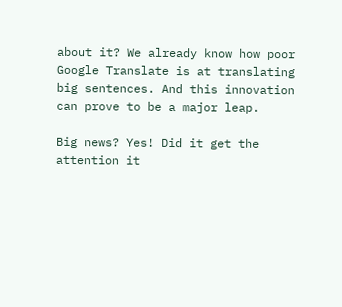about it? We already know how poor Google Translate is at translating big sentences. And this innovation can prove to be a major leap.

Big news? Yes! Did it get the attention it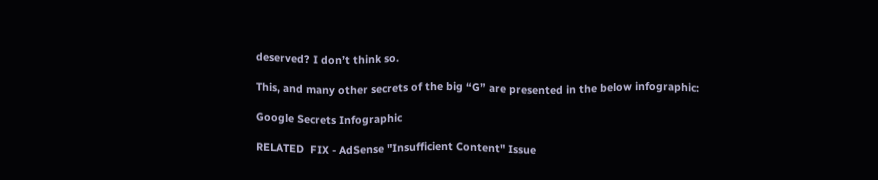deserved? I don’t think so.

This, and many other secrets of the big “G” are presented in the below infographic:

Google Secrets Infographic

RELATED  FIX - AdSense "Insufficient Content" Issue